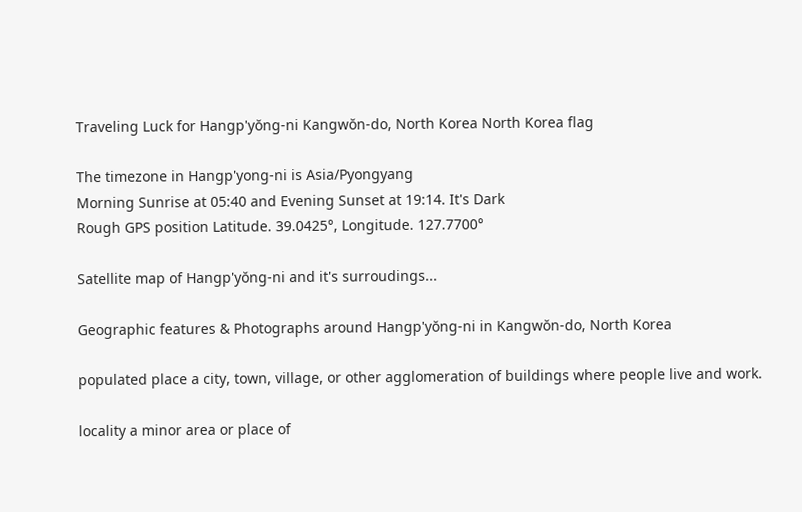Traveling Luck for Hangp'yŏng-ni Kangwŏn-do, North Korea North Korea flag

The timezone in Hangp'yong-ni is Asia/Pyongyang
Morning Sunrise at 05:40 and Evening Sunset at 19:14. It's Dark
Rough GPS position Latitude. 39.0425°, Longitude. 127.7700°

Satellite map of Hangp'yŏng-ni and it's surroudings...

Geographic features & Photographs around Hangp'yŏng-ni in Kangwŏn-do, North Korea

populated place a city, town, village, or other agglomeration of buildings where people live and work.

locality a minor area or place of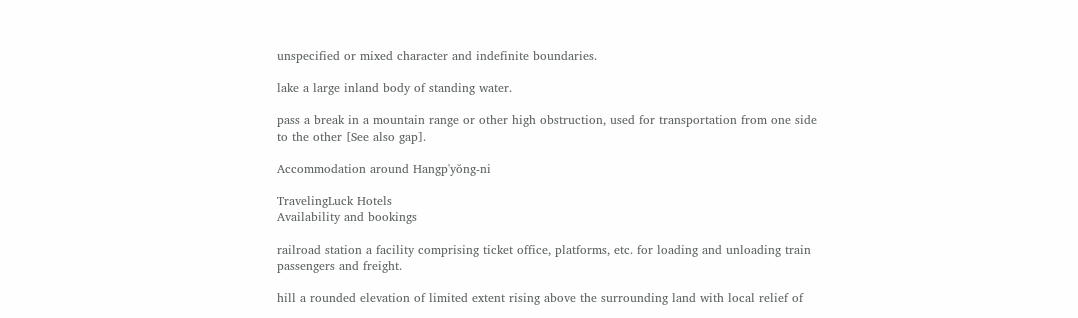unspecified or mixed character and indefinite boundaries.

lake a large inland body of standing water.

pass a break in a mountain range or other high obstruction, used for transportation from one side to the other [See also gap].

Accommodation around Hangp'yŏng-ni

TravelingLuck Hotels
Availability and bookings

railroad station a facility comprising ticket office, platforms, etc. for loading and unloading train passengers and freight.

hill a rounded elevation of limited extent rising above the surrounding land with local relief of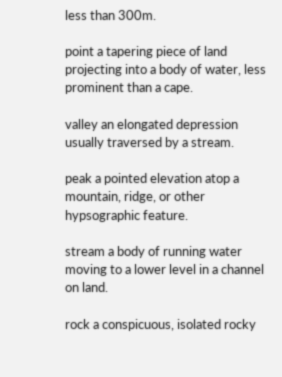less than 300m.

point a tapering piece of land projecting into a body of water, less prominent than a cape.

valley an elongated depression usually traversed by a stream.

peak a pointed elevation atop a mountain, ridge, or other hypsographic feature.

stream a body of running water moving to a lower level in a channel on land.

rock a conspicuous, isolated rocky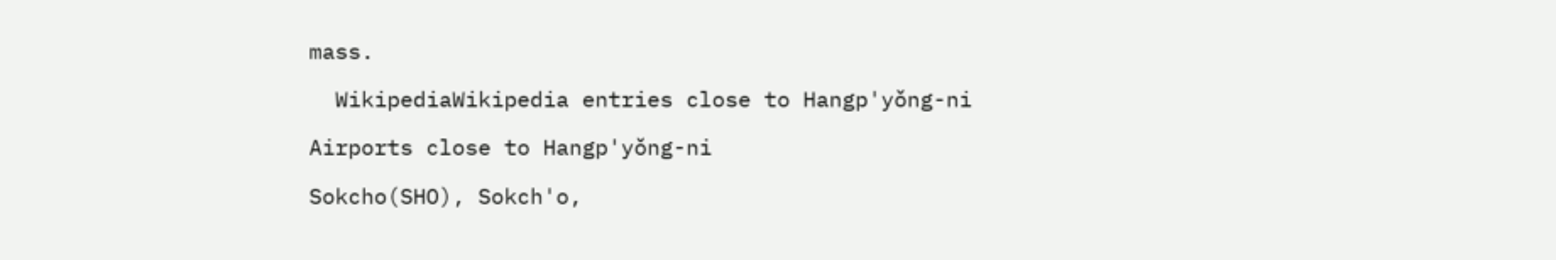mass.

  WikipediaWikipedia entries close to Hangp'yŏng-ni

Airports close to Hangp'yŏng-ni

Sokcho(SHO), Sokch'o,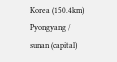Korea (150.4km)
Pyongyang / sunan (capital)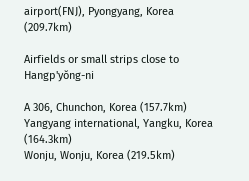airport(FNJ), Pyongyang, Korea (209.7km)

Airfields or small strips close to Hangp'yŏng-ni

A 306, Chunchon, Korea (157.7km)
Yangyang international, Yangku, Korea (164.3km)
Wonju, Wonju, Korea (219.5km)